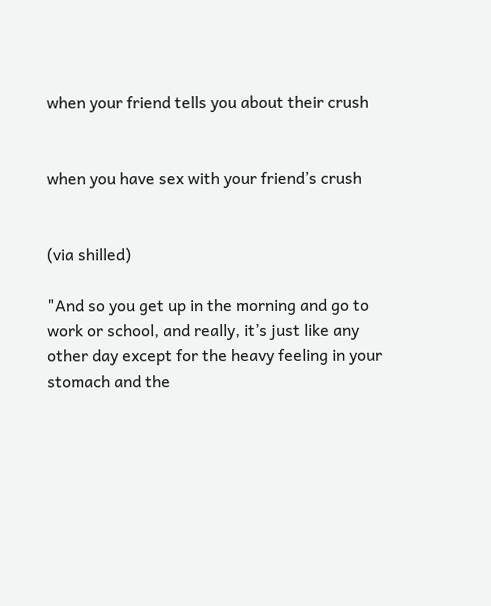when your friend tells you about their crush


when you have sex with your friend’s crush


(via shilled)

"And so you get up in the morning and go to work or school, and really, it’s just like any other day except for the heavy feeling in your stomach and the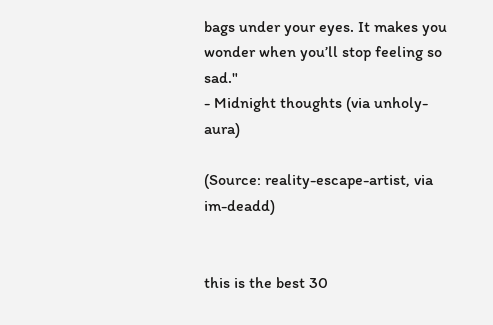bags under your eyes. It makes you wonder when you’ll stop feeling so sad."
- Midnight thoughts (via unholy-aura)

(Source: reality-escape-artist, via im-deadd)


this is the best 30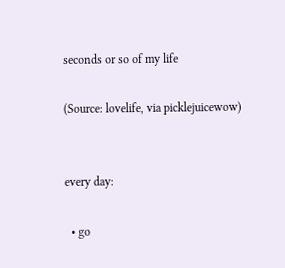seconds or so of my life

(Source: lovelife, via picklejuicewow)


every day:

  • go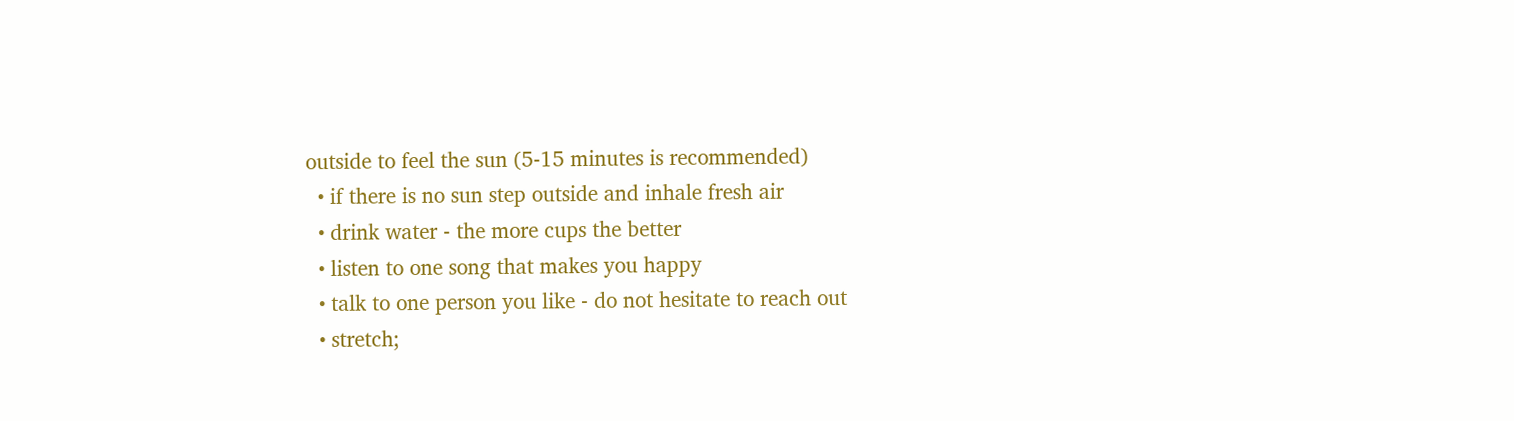outside to feel the sun (5-15 minutes is recommended)
  • if there is no sun step outside and inhale fresh air
  • drink water - the more cups the better
  • listen to one song that makes you happy
  • talk to one person you like - do not hesitate to reach out
  • stretch;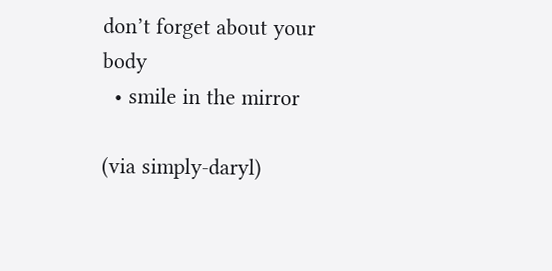don’t forget about your body
  • smile in the mirror

(via simply-daryl)